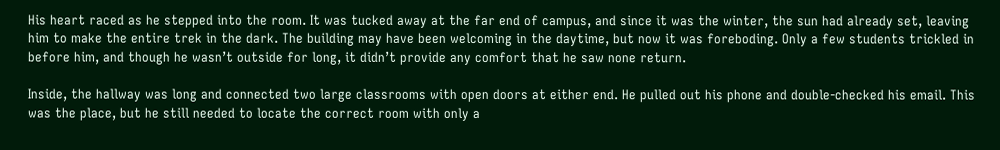His heart raced as he stepped into the room. It was tucked away at the far end of campus, and since it was the winter, the sun had already set, leaving him to make the entire trek in the dark. The building may have been welcoming in the daytime, but now it was foreboding. Only a few students trickled in before him, and though he wasn’t outside for long, it didn’t provide any comfort that he saw none return.

Inside, the hallway was long and connected two large classrooms with open doors at either end. He pulled out his phone and double-checked his email. This was the place, but he still needed to locate the correct room with only a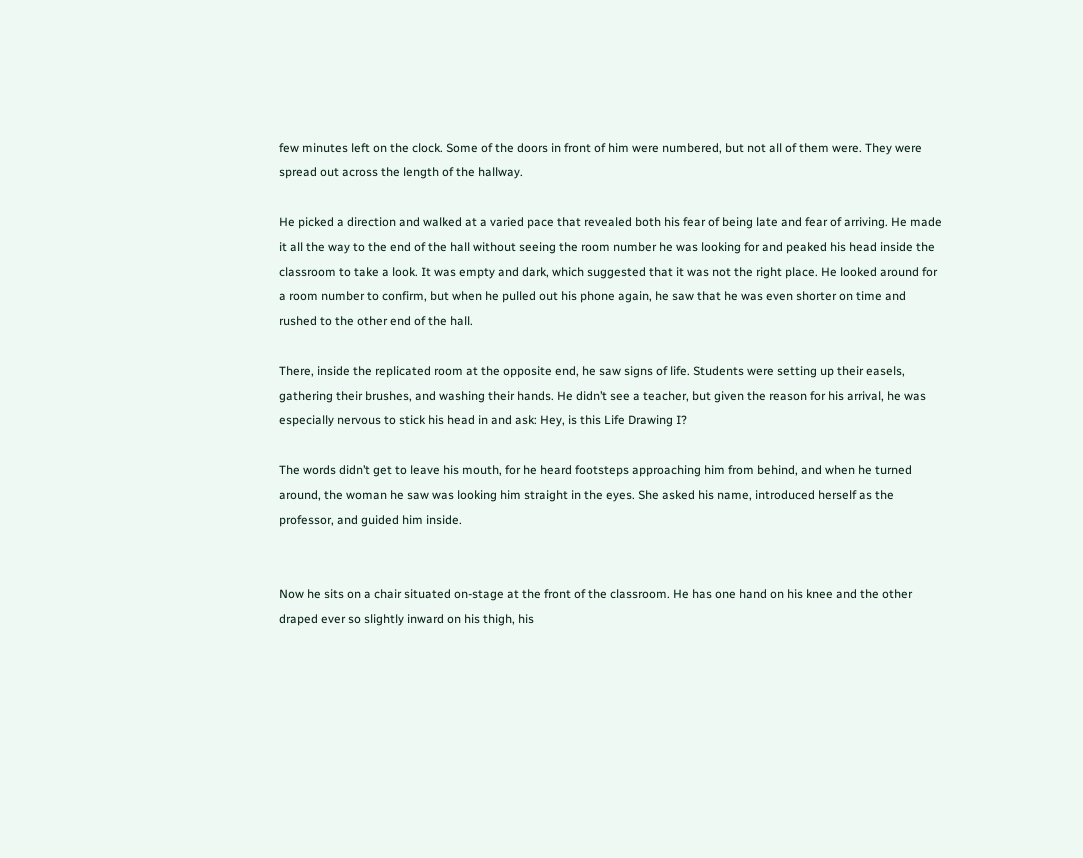few minutes left on the clock. Some of the doors in front of him were numbered, but not all of them were. They were spread out across the length of the hallway.

He picked a direction and walked at a varied pace that revealed both his fear of being late and fear of arriving. He made it all the way to the end of the hall without seeing the room number he was looking for and peaked his head inside the classroom to take a look. It was empty and dark, which suggested that it was not the right place. He looked around for a room number to confirm, but when he pulled out his phone again, he saw that he was even shorter on time and rushed to the other end of the hall.

There, inside the replicated room at the opposite end, he saw signs of life. Students were setting up their easels, gathering their brushes, and washing their hands. He didn’t see a teacher, but given the reason for his arrival, he was especially nervous to stick his head in and ask: Hey, is this Life Drawing I?

The words didn’t get to leave his mouth, for he heard footsteps approaching him from behind, and when he turned around, the woman he saw was looking him straight in the eyes. She asked his name, introduced herself as the professor, and guided him inside.


Now he sits on a chair situated on-stage at the front of the classroom. He has one hand on his knee and the other draped ever so slightly inward on his thigh, his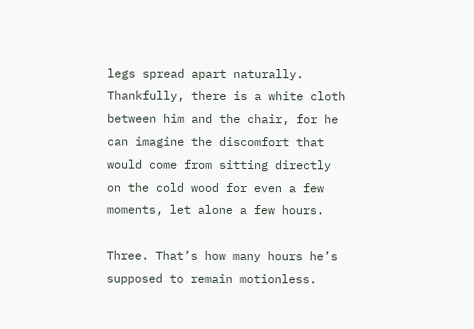legs spread apart naturally. Thankfully, there is a white cloth between him and the chair, for he can imagine the discomfort that would come from sitting directly on the cold wood for even a few moments, let alone a few hours.

Three. That’s how many hours he’s supposed to remain motionless.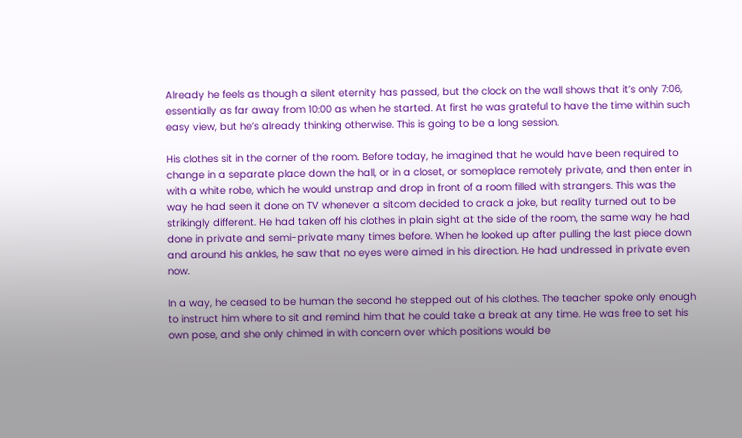Already he feels as though a silent eternity has passed, but the clock on the wall shows that it’s only 7:06, essentially as far away from 10:00 as when he started. At first he was grateful to have the time within such easy view, but he’s already thinking otherwise. This is going to be a long session.

His clothes sit in the corner of the room. Before today, he imagined that he would have been required to change in a separate place down the hall, or in a closet, or someplace remotely private, and then enter in with a white robe, which he would unstrap and drop in front of a room filled with strangers. This was the way he had seen it done on TV whenever a sitcom decided to crack a joke, but reality turned out to be strikingly different. He had taken off his clothes in plain sight at the side of the room, the same way he had done in private and semi-private many times before. When he looked up after pulling the last piece down and around his ankles, he saw that no eyes were aimed in his direction. He had undressed in private even now.

In a way, he ceased to be human the second he stepped out of his clothes. The teacher spoke only enough to instruct him where to sit and remind him that he could take a break at any time. He was free to set his own pose, and she only chimed in with concern over which positions would be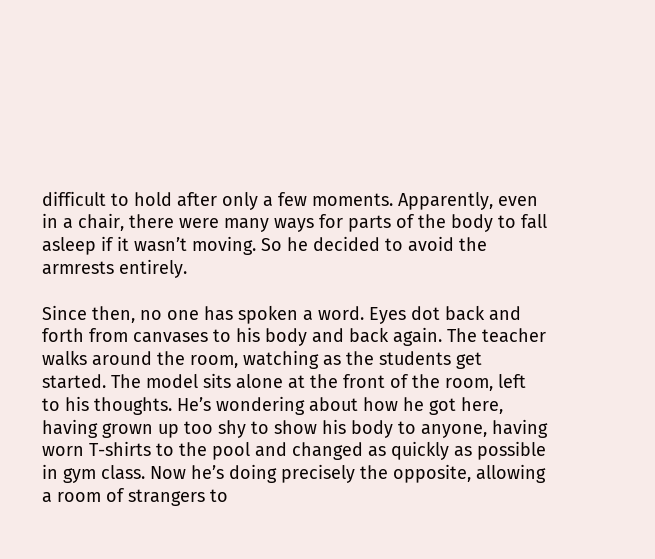difficult to hold after only a few moments. Apparently, even in a chair, there were many ways for parts of the body to fall asleep if it wasn’t moving. So he decided to avoid the armrests entirely.

Since then, no one has spoken a word. Eyes dot back and forth from canvases to his body and back again. The teacher walks around the room, watching as the students get started. The model sits alone at the front of the room, left to his thoughts. He’s wondering about how he got here, having grown up too shy to show his body to anyone, having worn T-shirts to the pool and changed as quickly as possible in gym class. Now he’s doing precisely the opposite, allowing a room of strangers to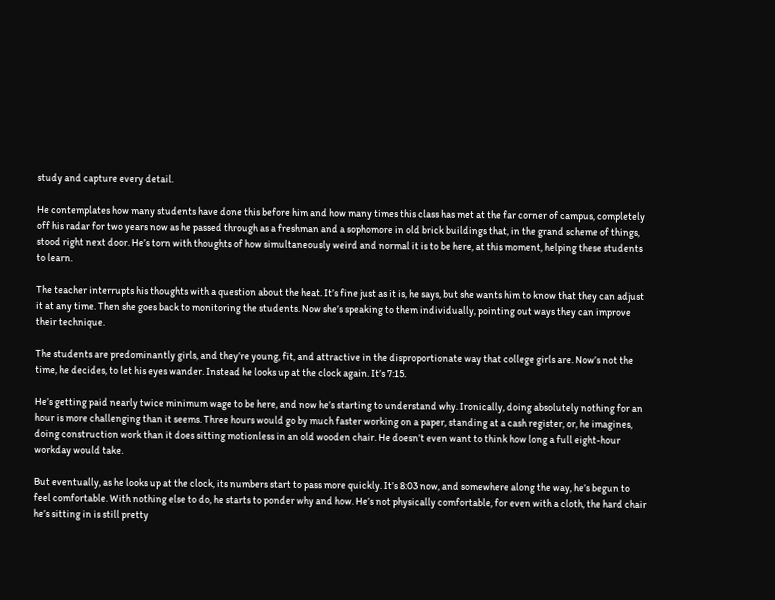study and capture every detail.

He contemplates how many students have done this before him and how many times this class has met at the far corner of campus, completely off his radar for two years now as he passed through as a freshman and a sophomore in old brick buildings that, in the grand scheme of things, stood right next door. He’s torn with thoughts of how simultaneously weird and normal it is to be here, at this moment, helping these students to learn.

The teacher interrupts his thoughts with a question about the heat. It’s fine just as it is, he says, but she wants him to know that they can adjust it at any time. Then she goes back to monitoring the students. Now she’s speaking to them individually, pointing out ways they can improve their technique.

The students are predominantly girls, and they’re young, fit, and attractive in the disproportionate way that college girls are. Now’s not the time, he decides, to let his eyes wander. Instead he looks up at the clock again. It’s 7:15.

He’s getting paid nearly twice minimum wage to be here, and now he’s starting to understand why. Ironically, doing absolutely nothing for an hour is more challenging than it seems. Three hours would go by much faster working on a paper, standing at a cash register, or, he imagines, doing construction work than it does sitting motionless in an old wooden chair. He doesn’t even want to think how long a full eight-hour workday would take.

But eventually, as he looks up at the clock, its numbers start to pass more quickly. It’s 8:03 now, and somewhere along the way, he’s begun to feel comfortable. With nothing else to do, he starts to ponder why and how. He’s not physically comfortable, for even with a cloth, the hard chair he’s sitting in is still pretty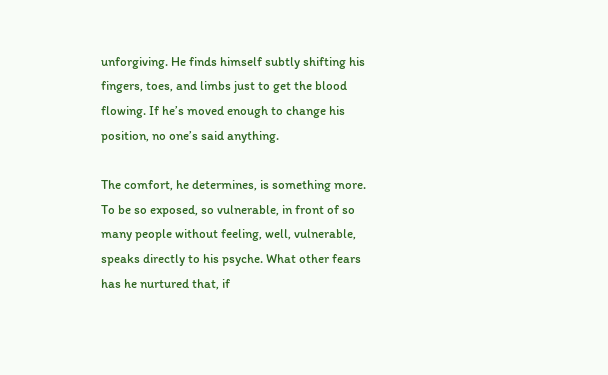unforgiving. He finds himself subtly shifting his fingers, toes, and limbs just to get the blood flowing. If he’s moved enough to change his position, no one’s said anything.

The comfort, he determines, is something more. To be so exposed, so vulnerable, in front of so many people without feeling, well, vulnerable, speaks directly to his psyche. What other fears has he nurtured that, if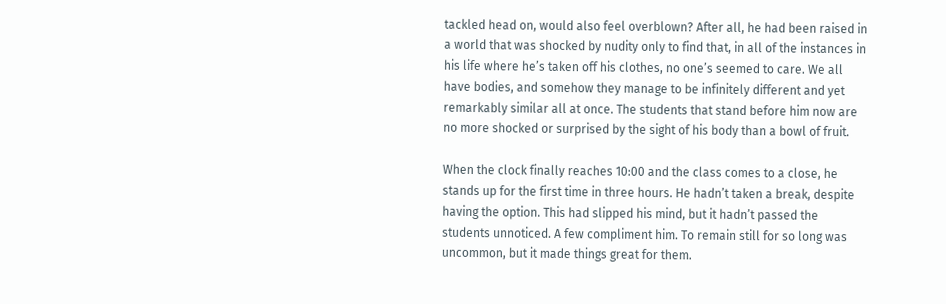tackled head on, would also feel overblown? After all, he had been raised in a world that was shocked by nudity only to find that, in all of the instances in his life where he’s taken off his clothes, no one’s seemed to care. We all have bodies, and somehow they manage to be infinitely different and yet remarkably similar all at once. The students that stand before him now are no more shocked or surprised by the sight of his body than a bowl of fruit.

When the clock finally reaches 10:00 and the class comes to a close, he stands up for the first time in three hours. He hadn’t taken a break, despite having the option. This had slipped his mind, but it hadn’t passed the students unnoticed. A few compliment him. To remain still for so long was uncommon, but it made things great for them.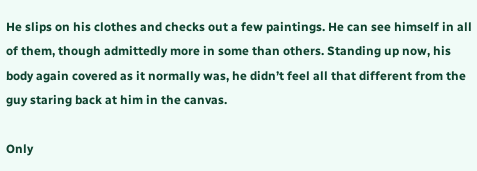He slips on his clothes and checks out a few paintings. He can see himself in all of them, though admittedly more in some than others. Standing up now, his body again covered as it normally was, he didn’t feel all that different from the guy staring back at him in the canvas.

Only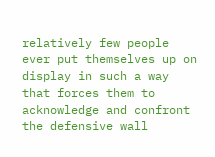relatively few people ever put themselves up on display in such a way that forces them to acknowledge and confront the defensive wall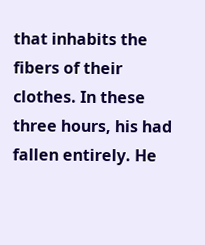that inhabits the fibers of their clothes. In these three hours, his had fallen entirely. He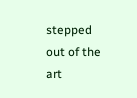stepped out of the art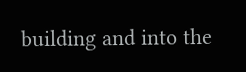building and into the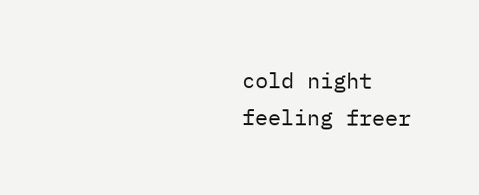cold night feeling freer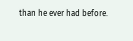than he ever had before.